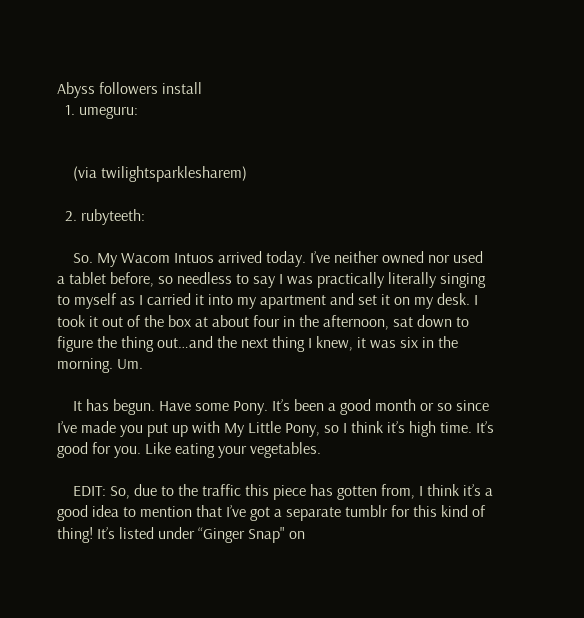Abyss followers install
  1. umeguru:


    (via twilightsparklesharem)

  2. rubyteeth:

    So. My Wacom Intuos arrived today. I’ve neither owned nor used a tablet before, so needless to say I was practically literally singing to myself as I carried it into my apartment and set it on my desk. I took it out of the box at about four in the afternoon, sat down to figure the thing out…and the next thing I knew, it was six in the morning. Um.

    It has begun. Have some Pony. It’s been a good month or so since I’ve made you put up with My Little Pony, so I think it’s high time. It’s good for you. Like eating your vegetables.

    EDIT: So, due to the traffic this piece has gotten from, I think it’s a good idea to mention that I’ve got a separate tumblr for this kind of thing! It’s listed under “Ginger Snap" on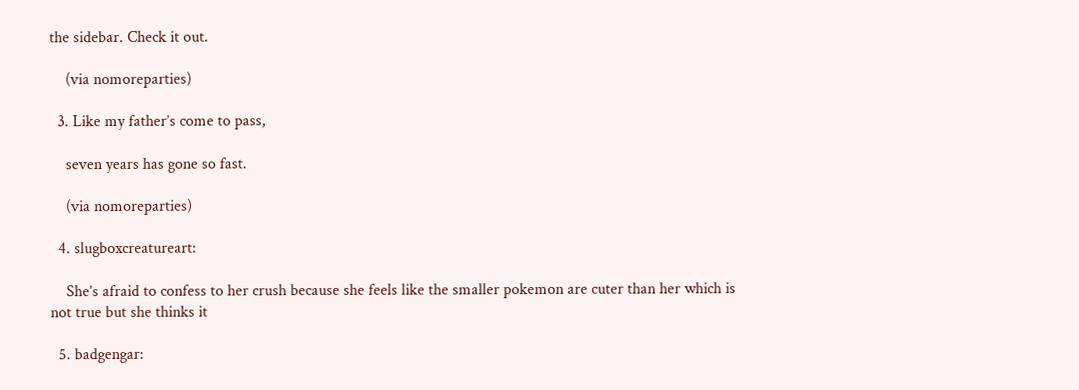the sidebar. Check it out.

    (via nomoreparties)

  3. Like my father’s come to pass,

    seven years has gone so fast.

    (via nomoreparties)

  4. slugboxcreatureart:

    She’s afraid to confess to her crush because she feels like the smaller pokemon are cuter than her which is not true but she thinks it

  5. badgengar: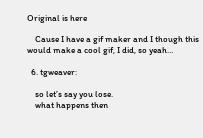Original is here

    Cause I have a gif maker and I though this would make a cool gif, I did, so yeah…

  6. tgweaver:

    so let’s say you lose.
    what happens then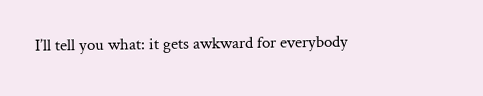I’ll tell you what: it gets awkward for everybody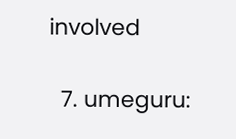involved

  7. umeguru: